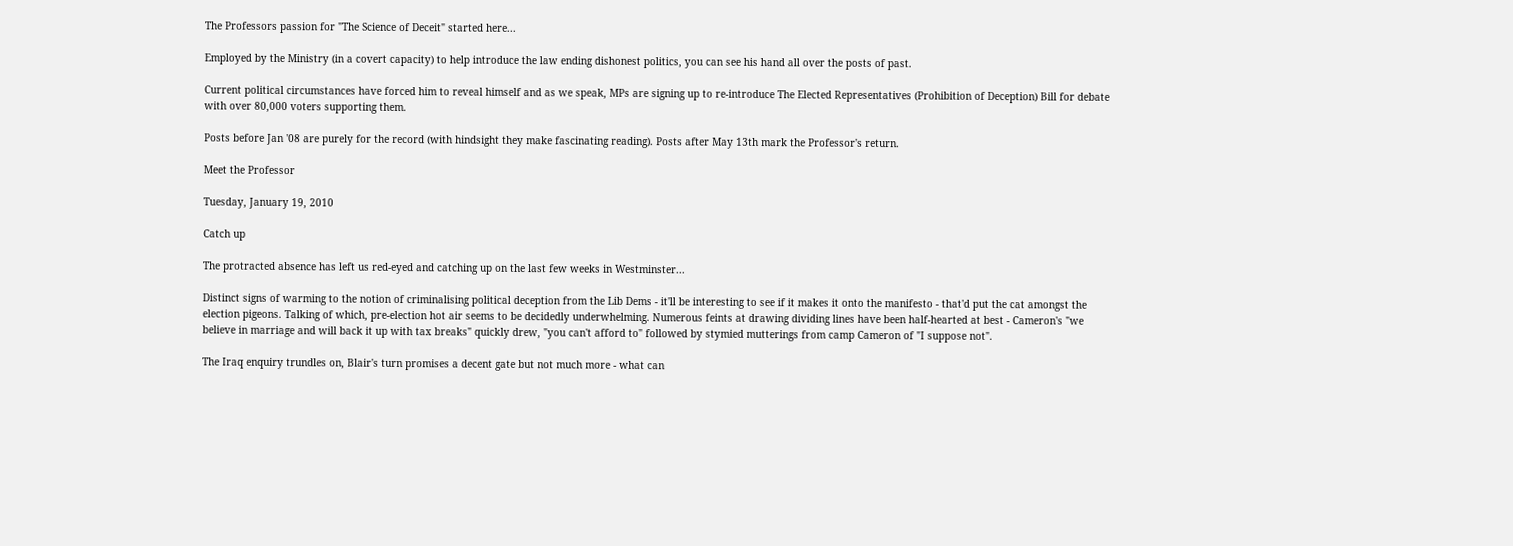The Professors passion for "The Science of Deceit" started here...

Employed by the Ministry (in a covert capacity) to help introduce the law ending dishonest politics, you can see his hand all over the posts of past.

Current political circumstances have forced him to reveal himself and as we speak, MPs are signing up to re-introduce The Elected Representatives (Prohibition of Deception) Bill for debate with over 80,000 voters supporting them.

Posts before Jan '08 are purely for the record (with hindsight they make fascinating reading). Posts after May 13th mark the Professor's return.

Meet the Professor

Tuesday, January 19, 2010

Catch up

The protracted absence has left us red-eyed and catching up on the last few weeks in Westminster...

Distinct signs of warming to the notion of criminalising political deception from the Lib Dems - it'll be interesting to see if it makes it onto the manifesto - that'd put the cat amongst the election pigeons. Talking of which, pre-election hot air seems to be decidedly underwhelming. Numerous feints at drawing dividing lines have been half-hearted at best - Cameron's "we believe in marriage and will back it up with tax breaks" quickly drew, "you can't afford to" followed by stymied mutterings from camp Cameron of "I suppose not".

The Iraq enquiry trundles on, Blair's turn promises a decent gate but not much more - what can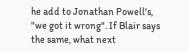he add to Jonathan Powell's, "we got it wrong". If Blair says the same, what next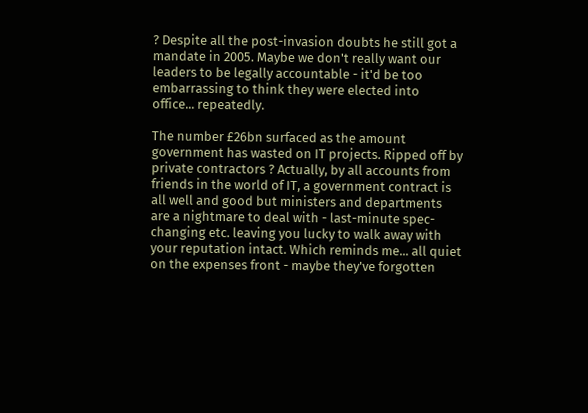? Despite all the post-invasion doubts he still got a mandate in 2005. Maybe we don't really want our leaders to be legally accountable - it'd be too embarrassing to think they were elected into office... repeatedly.

The number £26bn surfaced as the amount government has wasted on IT projects. Ripped off by private contractors ? Actually, by all accounts from friends in the world of IT, a government contract is all well and good but ministers and departments are a nightmare to deal with - last-minute spec-changing etc. leaving you lucky to walk away with your reputation intact. Which reminds me... all quiet on the expenses front - maybe they've forgotten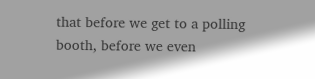that before we get to a polling booth, before we even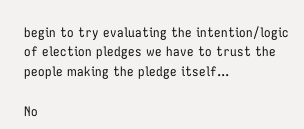begin to try evaluating the intention/logic of election pledges we have to trust the people making the pledge itself...

No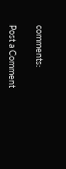comments:

Post a Comment